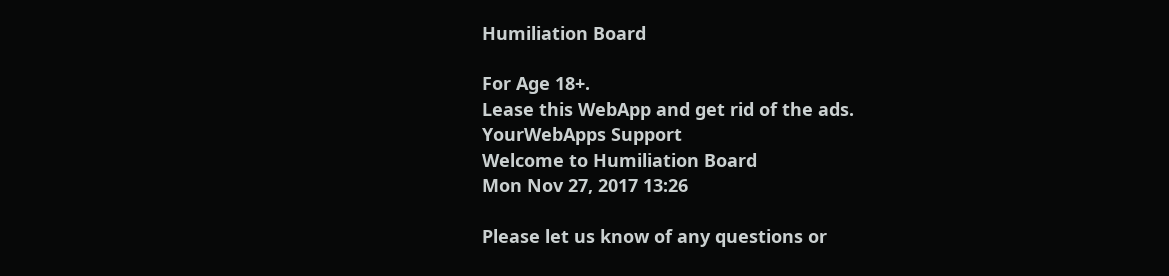Humiliation Board

For Age 18+.
Lease this WebApp and get rid of the ads.
YourWebApps Support
Welcome to Humiliation Board
Mon Nov 27, 2017 13:26

Please let us know of any questions or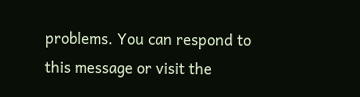problems. You can respond to this message or visit the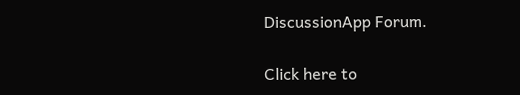DiscussionApp Forum.

Click here to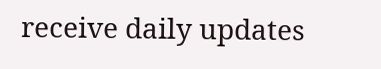receive daily updates